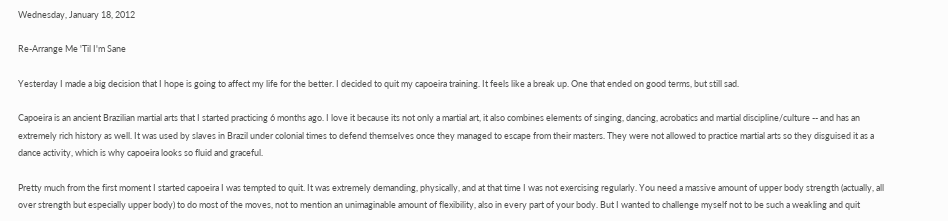Wednesday, January 18, 2012

Re-Arrange Me 'Til I'm Sane

Yesterday I made a big decision that I hope is going to affect my life for the better. I decided to quit my capoeira training. It feels like a break up. One that ended on good terms, but still sad.

Capoeira is an ancient Brazilian martial arts that I started practicing 6 months ago. I love it because its not only a martial art, it also combines elements of singing, dancing, acrobatics and martial discipline/culture -- and has an extremely rich history as well. It was used by slaves in Brazil under colonial times to defend themselves once they managed to escape from their masters. They were not allowed to practice martial arts so they disguised it as a dance activity, which is why capoeira looks so fluid and graceful.

Pretty much from the first moment I started capoeira I was tempted to quit. It was extremely demanding, physically, and at that time I was not exercising regularly. You need a massive amount of upper body strength (actually, all over strength but especially upper body) to do most of the moves, not to mention an unimaginable amount of flexibility, also in every part of your body. But I wanted to challenge myself not to be such a weakling and quit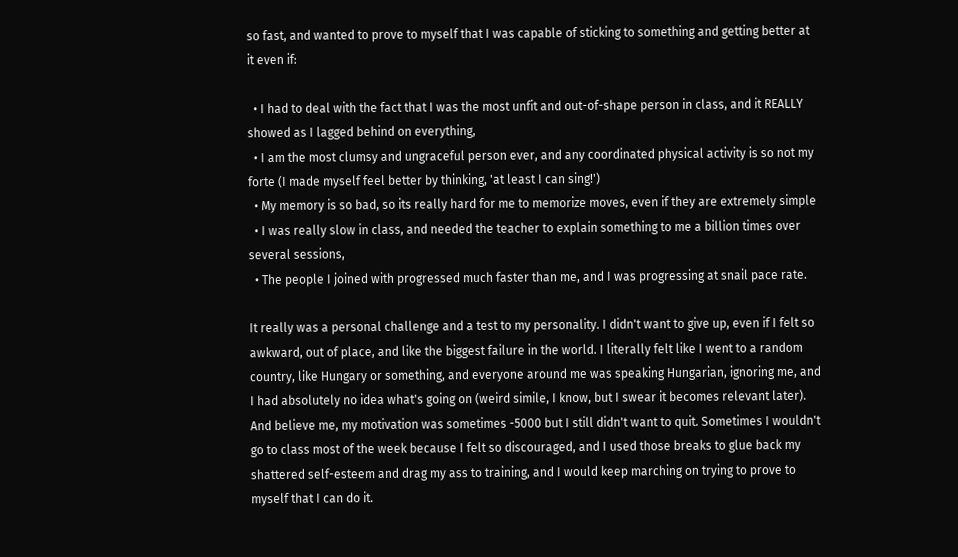so fast, and wanted to prove to myself that I was capable of sticking to something and getting better at it even if:

  • I had to deal with the fact that I was the most unfit and out-of-shape person in class, and it REALLY showed as I lagged behind on everything,
  • I am the most clumsy and ungraceful person ever, and any coordinated physical activity is so not my forte (I made myself feel better by thinking, 'at least I can sing!')
  • My memory is so bad, so its really hard for me to memorize moves, even if they are extremely simple
  • I was really slow in class, and needed the teacher to explain something to me a billion times over several sessions,
  • The people I joined with progressed much faster than me, and I was progressing at snail pace rate.

It really was a personal challenge and a test to my personality. I didn't want to give up, even if I felt so awkward, out of place, and like the biggest failure in the world. I literally felt like I went to a random country, like Hungary or something, and everyone around me was speaking Hungarian, ignoring me, and I had absolutely no idea what's going on (weird simile, I know, but I swear it becomes relevant later). And believe me, my motivation was sometimes -5000 but I still didn't want to quit. Sometimes I wouldn't go to class most of the week because I felt so discouraged, and I used those breaks to glue back my shattered self-esteem and drag my ass to training, and I would keep marching on trying to prove to myself that I can do it.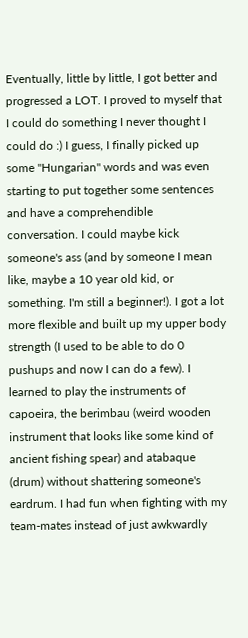Eventually, little by little, I got better and progressed a LOT. I proved to myself that I could do something I never thought I could do :) I guess, I finally picked up some "Hungarian" words and was even starting to put together some sentences and have a comprehendible conversation. I could maybe kick someone's ass (and by someone I mean like, maybe a 10 year old kid, or something. I'm still a beginner!). I got a lot more flexible and built up my upper body strength (I used to be able to do 0 pushups and now I can do a few). I learned to play the instruments of capoeira, the berimbau (weird wooden instrument that looks like some kind of ancient fishing spear) and atabaque (drum) without shattering someone's eardrum. I had fun when fighting with my team-mates instead of just awkwardly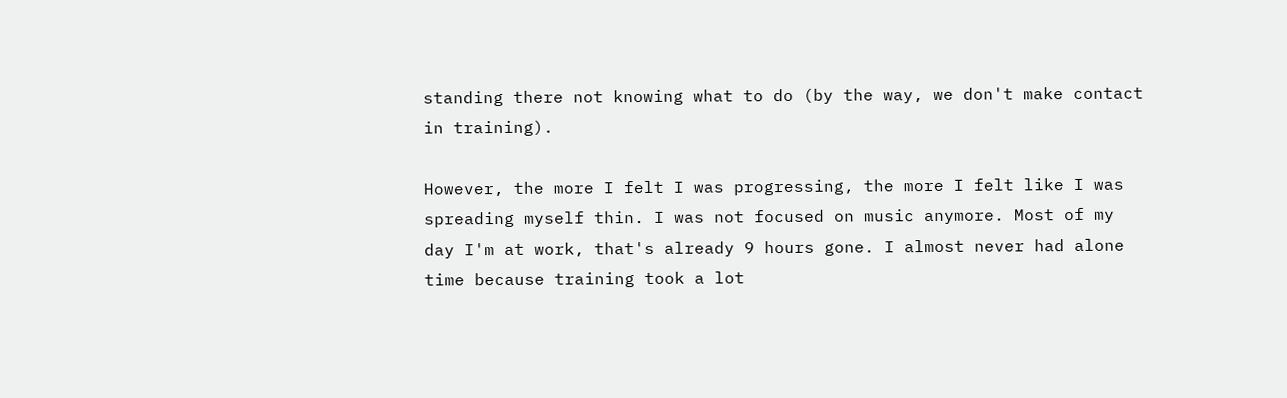standing there not knowing what to do (by the way, we don't make contact in training).

However, the more I felt I was progressing, the more I felt like I was spreading myself thin. I was not focused on music anymore. Most of my day I'm at work, that's already 9 hours gone. I almost never had alone time because training took a lot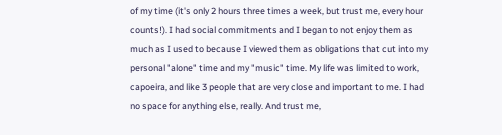of my time (it's only 2 hours three times a week, but trust me, every hour counts!). I had social commitments and I began to not enjoy them as much as I used to because I viewed them as obligations that cut into my personal "alone" time and my "music" time. My life was limited to work, capoeira, and like 3 people that are very close and important to me. I had no space for anything else, really. And trust me,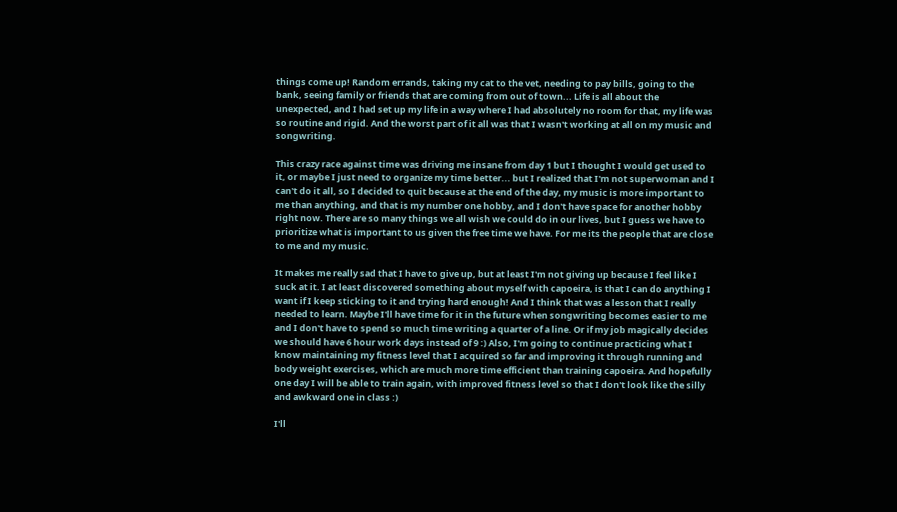things come up! Random errands, taking my cat to the vet, needing to pay bills, going to the bank, seeing family or friends that are coming from out of town... Life is all about the unexpected, and I had set up my life in a way where I had absolutely no room for that, my life was so routine and rigid. And the worst part of it all was that I wasn't working at all on my music and songwriting.

This crazy race against time was driving me insane from day 1 but I thought I would get used to it, or maybe I just need to organize my time better... but I realized that I'm not superwoman and I can't do it all, so I decided to quit because at the end of the day, my music is more important to me than anything, and that is my number one hobby, and I don't have space for another hobby right now. There are so many things we all wish we could do in our lives, but I guess we have to prioritize what is important to us given the free time we have. For me its the people that are close to me and my music.

It makes me really sad that I have to give up, but at least I'm not giving up because I feel like I suck at it. I at least discovered something about myself with capoeira, is that I can do anything I want if I keep sticking to it and trying hard enough! And I think that was a lesson that I really needed to learn. Maybe I'll have time for it in the future when songwriting becomes easier to me and I don't have to spend so much time writing a quarter of a line. Or if my job magically decides we should have 6 hour work days instead of 9 :) Also, I'm going to continue practicing what I know maintaining my fitness level that I acquired so far and improving it through running and body weight exercises, which are much more time efficient than training capoeira. And hopefully one day I will be able to train again, with improved fitness level so that I don't look like the silly and awkward one in class :)

I'll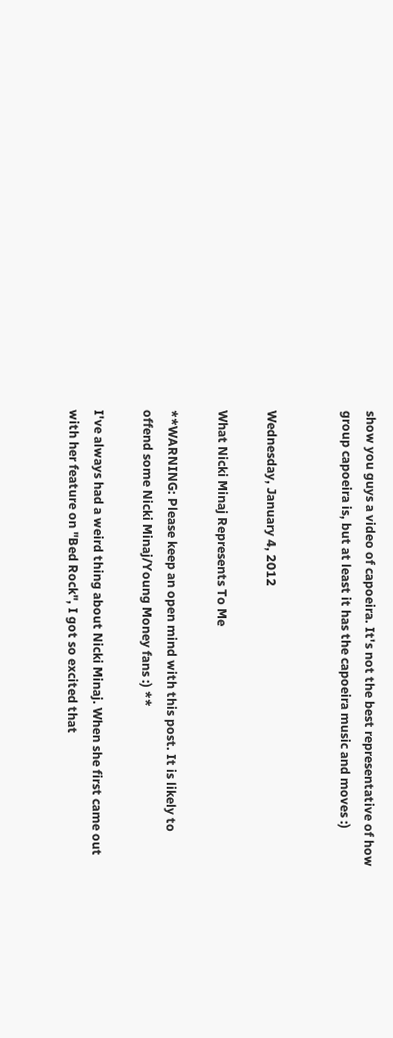show you guys a video of capoeira. It's not the best representative of how group capoeira is, but at least it has the capoeira music and moves :)


Wednesday, January 4, 2012

What Nicki Minaj Represents To Me

**WARNING: Please keep an open mind with this post. It is likely to offend some Nicki Minaj/Young Money fans :) **

I've always had a weird thing about Nicki Minaj. When she first came out with her feature on "Bed Rock", I got so excited that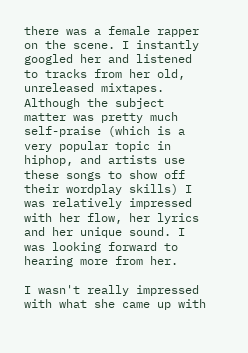there was a female rapper on the scene. I instantly googled her and listened to tracks from her old, unreleased mixtapes. Although the subject matter was pretty much self-praise (which is a very popular topic in hiphop, and artists use these songs to show off their wordplay skills) I was relatively impressed with her flow, her lyrics and her unique sound. I was looking forward to hearing more from her.

I wasn't really impressed with what she came up with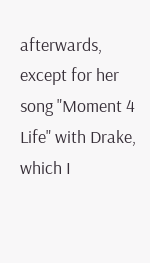afterwards, except for her song "Moment 4 Life" with Drake, which I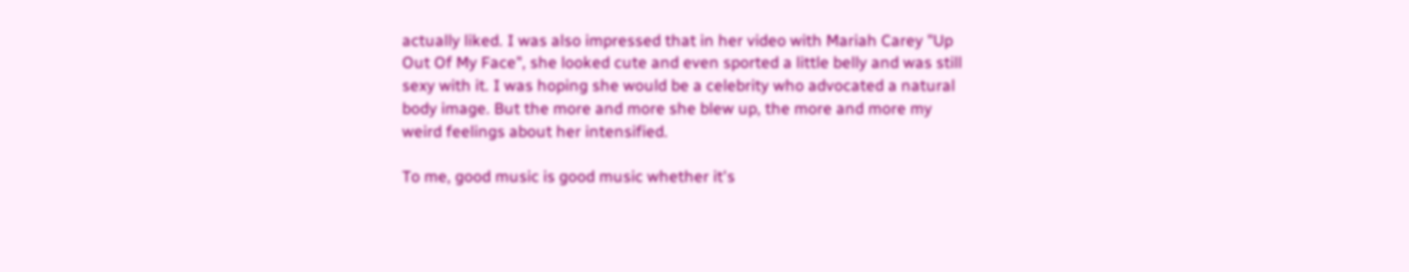actually liked. I was also impressed that in her video with Mariah Carey "Up Out Of My Face", she looked cute and even sported a little belly and was still sexy with it. I was hoping she would be a celebrity who advocated a natural body image. But the more and more she blew up, the more and more my weird feelings about her intensified.

To me, good music is good music whether it's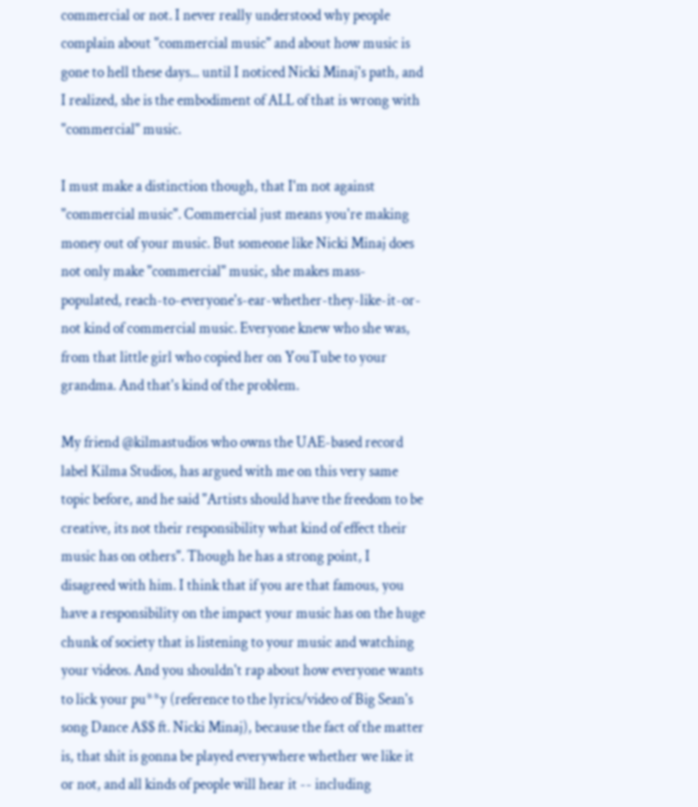commercial or not. I never really understood why people complain about "commercial music" and about how music is gone to hell these days... until I noticed Nicki Minaj's path, and I realized, she is the embodiment of ALL of that is wrong with "commercial" music.

I must make a distinction though, that I'm not against "commercial music". Commercial just means you're making money out of your music. But someone like Nicki Minaj does not only make "commercial" music, she makes mass-populated, reach-to-everyone's-ear-whether-they-like-it-or-not kind of commercial music. Everyone knew who she was, from that little girl who copied her on YouTube to your grandma. And that's kind of the problem.

My friend @kilmastudios who owns the UAE-based record label Kilma Studios, has argued with me on this very same topic before, and he said "Artists should have the freedom to be creative, its not their responsibility what kind of effect their music has on others". Though he has a strong point, I disagreed with him. I think that if you are that famous, you have a responsibility on the impact your music has on the huge chunk of society that is listening to your music and watching your videos. And you shouldn't rap about how everyone wants to lick your pu**y (reference to the lyrics/video of Big Sean's song Dance A$$ ft. Nicki Minaj), because the fact of the matter is, that shit is gonna be played everywhere whether we like it or not, and all kinds of people will hear it -- including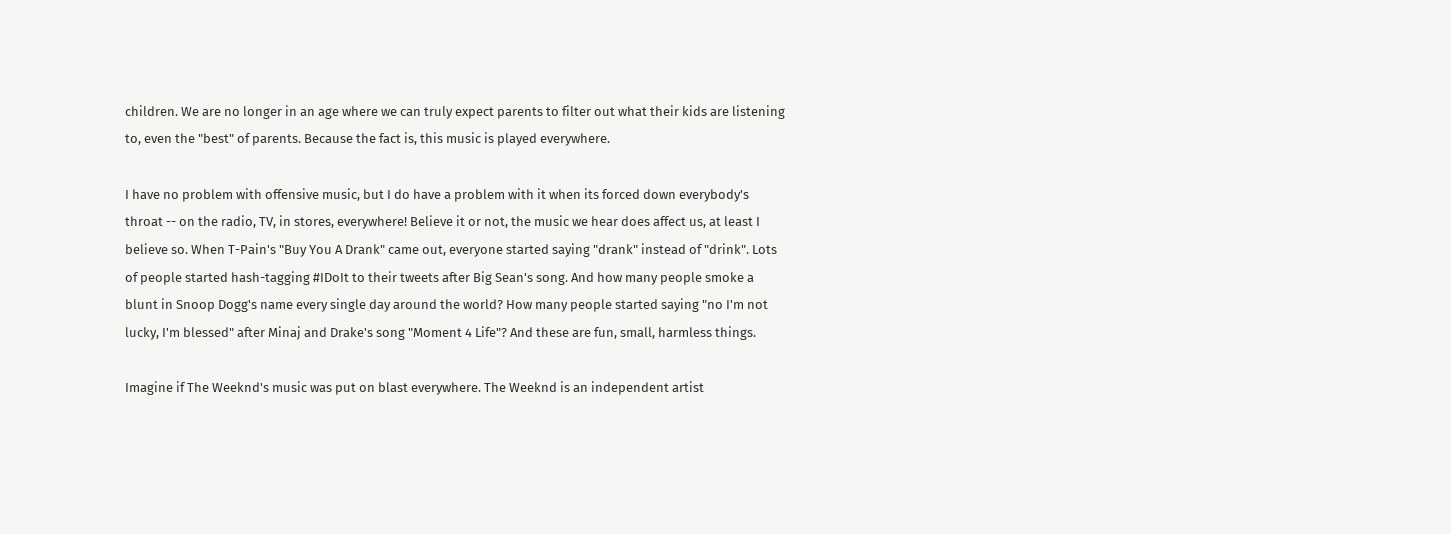children. We are no longer in an age where we can truly expect parents to filter out what their kids are listening to, even the "best" of parents. Because the fact is, this music is played everywhere.

I have no problem with offensive music, but I do have a problem with it when its forced down everybody's throat -- on the radio, TV, in stores, everywhere! Believe it or not, the music we hear does affect us, at least I believe so. When T-Pain's "Buy You A Drank" came out, everyone started saying "drank" instead of "drink". Lots of people started hash-tagging #IDoIt to their tweets after Big Sean's song. And how many people smoke a blunt in Snoop Dogg's name every single day around the world? How many people started saying "no I'm not lucky, I'm blessed" after Minaj and Drake's song "Moment 4 Life"? And these are fun, small, harmless things.

Imagine if The Weeknd's music was put on blast everywhere. The Weeknd is an independent artist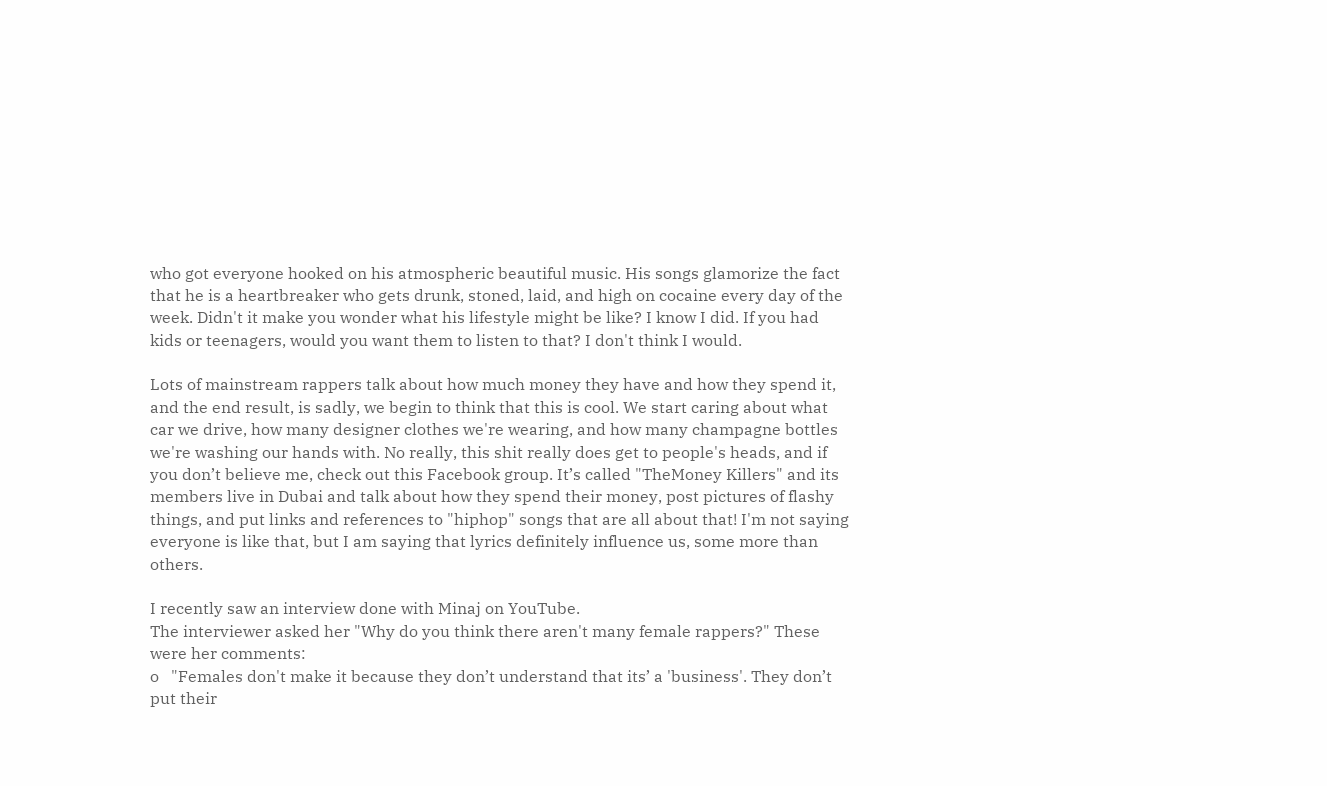who got everyone hooked on his atmospheric beautiful music. His songs glamorize the fact that he is a heartbreaker who gets drunk, stoned, laid, and high on cocaine every day of the week. Didn't it make you wonder what his lifestyle might be like? I know I did. If you had kids or teenagers, would you want them to listen to that? I don't think I would.

Lots of mainstream rappers talk about how much money they have and how they spend it, and the end result, is sadly, we begin to think that this is cool. We start caring about what car we drive, how many designer clothes we're wearing, and how many champagne bottles we're washing our hands with. No really, this shit really does get to people's heads, and if you don’t believe me, check out this Facebook group. It’s called "TheMoney Killers" and its members live in Dubai and talk about how they spend their money, post pictures of flashy things, and put links and references to "hiphop" songs that are all about that! I'm not saying everyone is like that, but I am saying that lyrics definitely influence us, some more than others.

I recently saw an interview done with Minaj on YouTube.
The interviewer asked her "Why do you think there aren't many female rappers?" These were her comments:
o   "Females don't make it because they don’t understand that its’ a 'business'. They don’t put their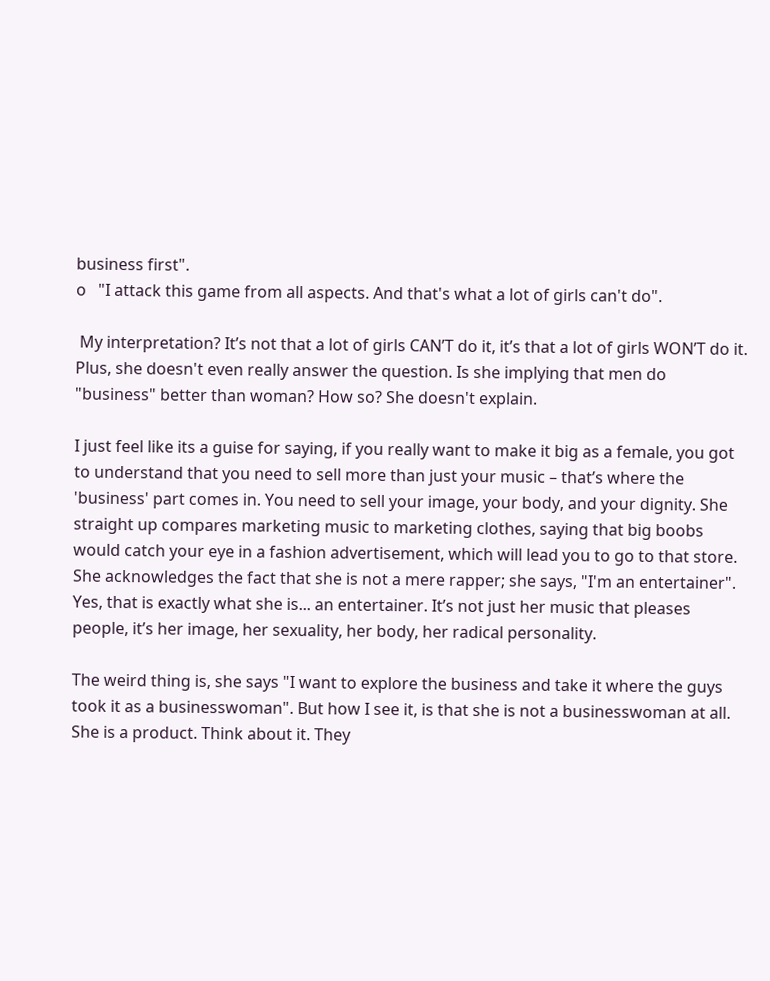business first".
o   "I attack this game from all aspects. And that's what a lot of girls can't do".

 My interpretation? It’s not that a lot of girls CAN’T do it, it’s that a lot of girls WON’T do it. Plus, she doesn't even really answer the question. Is she implying that men do "business" better than woman? How so? She doesn't explain.

I just feel like its a guise for saying, if you really want to make it big as a female, you got to understand that you need to sell more than just your music – that’s where the 'business' part comes in. You need to sell your image, your body, and your dignity. She straight up compares marketing music to marketing clothes, saying that big boobs would catch your eye in a fashion advertisement, which will lead you to go to that store. She acknowledges the fact that she is not a mere rapper; she says, "I'm an entertainer". Yes, that is exactly what she is... an entertainer. It’s not just her music that pleases people, it’s her image, her sexuality, her body, her radical personality.

The weird thing is, she says "I want to explore the business and take it where the guys took it as a businesswoman". But how I see it, is that she is not a businesswoman at all. She is a product. Think about it. They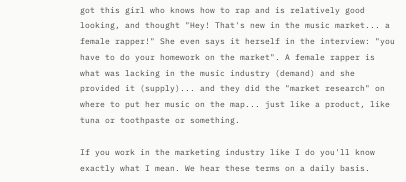got this girl who knows how to rap and is relatively good looking, and thought "Hey! That's new in the music market... a female rapper!" She even says it herself in the interview: "you have to do your homework on the market". A female rapper is what was lacking in the music industry (demand) and she provided it (supply)... and they did the "market research" on where to put her music on the map... just like a product, like tuna or toothpaste or something.

If you work in the marketing industry like I do you'll know exactly what I mean. We hear these terms on a daily basis.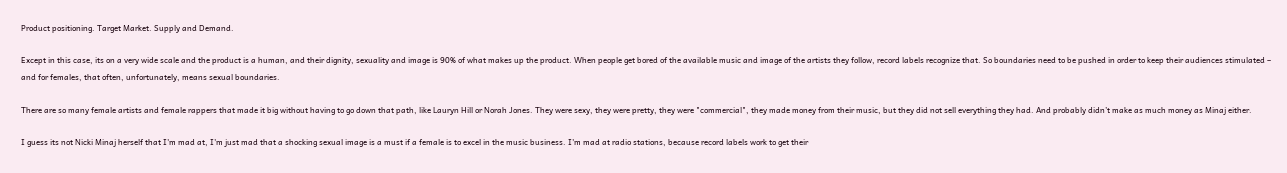Product positioning. Target Market. Supply and Demand.

Except in this case, its on a very wide scale and the product is a human, and their dignity, sexuality and image is 90% of what makes up the product. When people get bored of the available music and image of the artists they follow, record labels recognize that. So boundaries need to be pushed in order to keep their audiences stimulated – and for females, that often, unfortunately, means sexual boundaries.

There are so many female artists and female rappers that made it big without having to go down that path, like Lauryn Hill or Norah Jones. They were sexy, they were pretty, they were "commercial", they made money from their music, but they did not sell everything they had. And probably didn’t make as much money as Minaj either.

I guess its not Nicki Minaj herself that I'm mad at, I'm just mad that a shocking sexual image is a must if a female is to excel in the music business. I'm mad at radio stations, because record labels work to get their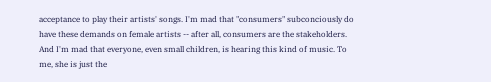acceptance to play their artists' songs. I'm mad that "consumers" subconciously do have these demands on female artists -- after all, consumers are the stakeholders. And I'm mad that everyone, even small children, is hearing this kind of music. To me, she is just the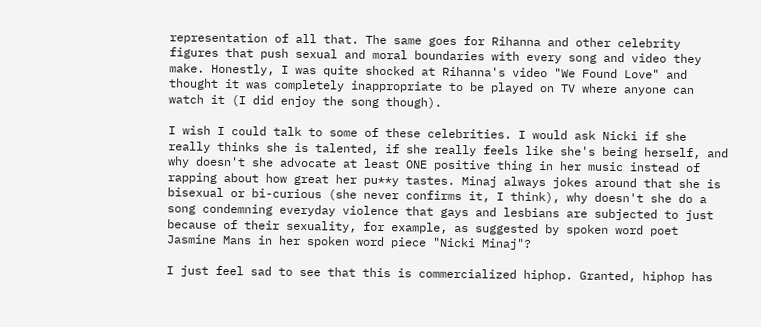representation of all that. The same goes for Rihanna and other celebrity figures that push sexual and moral boundaries with every song and video they make. Honestly, I was quite shocked at Rihanna's video "We Found Love" and thought it was completely inappropriate to be played on TV where anyone can watch it (I did enjoy the song though).

I wish I could talk to some of these celebrities. I would ask Nicki if she really thinks she is talented, if she really feels like she's being herself, and why doesn't she advocate at least ONE positive thing in her music instead of rapping about how great her pu**y tastes. Minaj always jokes around that she is bisexual or bi-curious (she never confirms it, I think), why doesn't she do a song condemning everyday violence that gays and lesbians are subjected to just because of their sexuality, for example, as suggested by spoken word poet Jasmine Mans in her spoken word piece "Nicki Minaj"?

I just feel sad to see that this is commercialized hiphop. Granted, hiphop has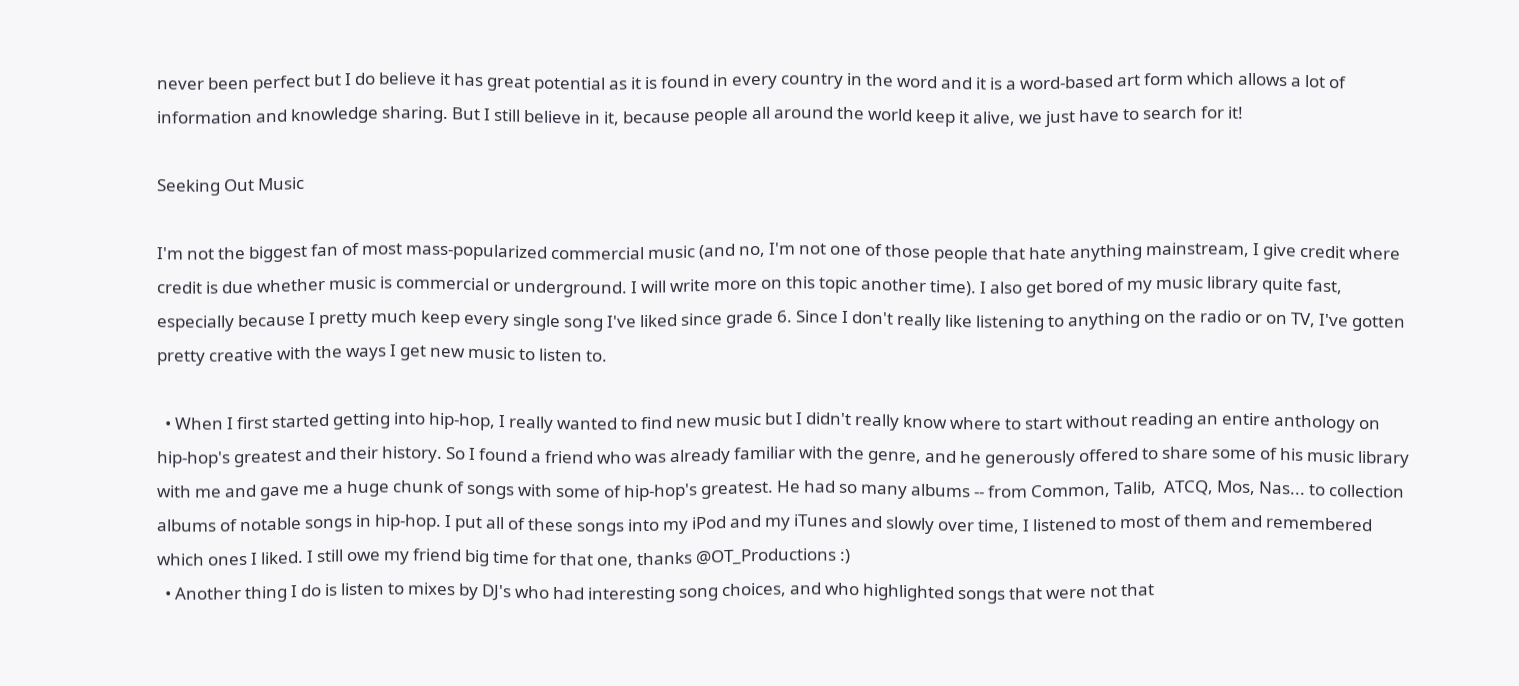never been perfect but I do believe it has great potential as it is found in every country in the word and it is a word-based art form which allows a lot of information and knowledge sharing. But I still believe in it, because people all around the world keep it alive, we just have to search for it!

Seeking Out Music

I'm not the biggest fan of most mass-popularized commercial music (and no, I'm not one of those people that hate anything mainstream, I give credit where credit is due whether music is commercial or underground. I will write more on this topic another time). I also get bored of my music library quite fast, especially because I pretty much keep every single song I've liked since grade 6. Since I don't really like listening to anything on the radio or on TV, I've gotten pretty creative with the ways I get new music to listen to.

  • When I first started getting into hip-hop, I really wanted to find new music but I didn't really know where to start without reading an entire anthology on hip-hop's greatest and their history. So I found a friend who was already familiar with the genre, and he generously offered to share some of his music library with me and gave me a huge chunk of songs with some of hip-hop's greatest. He had so many albums -- from Common, Talib,  ATCQ, Mos, Nas... to collection albums of notable songs in hip-hop. I put all of these songs into my iPod and my iTunes and slowly over time, I listened to most of them and remembered which ones I liked. I still owe my friend big time for that one, thanks @OT_Productions :)
  • Another thing I do is listen to mixes by DJ's who had interesting song choices, and who highlighted songs that were not that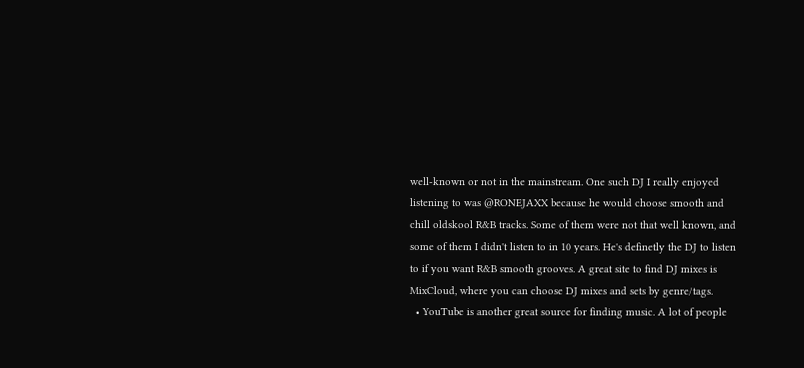well-known or not in the mainstream. One such DJ I really enjoyed listening to was @RONEJAXX because he would choose smooth and chill oldskool R&B tracks. Some of them were not that well known, and some of them I didn't listen to in 10 years. He's definetly the DJ to listen to if you want R&B smooth grooves. A great site to find DJ mixes is MixCloud, where you can choose DJ mixes and sets by genre/tags.
  • YouTube is another great source for finding music. A lot of people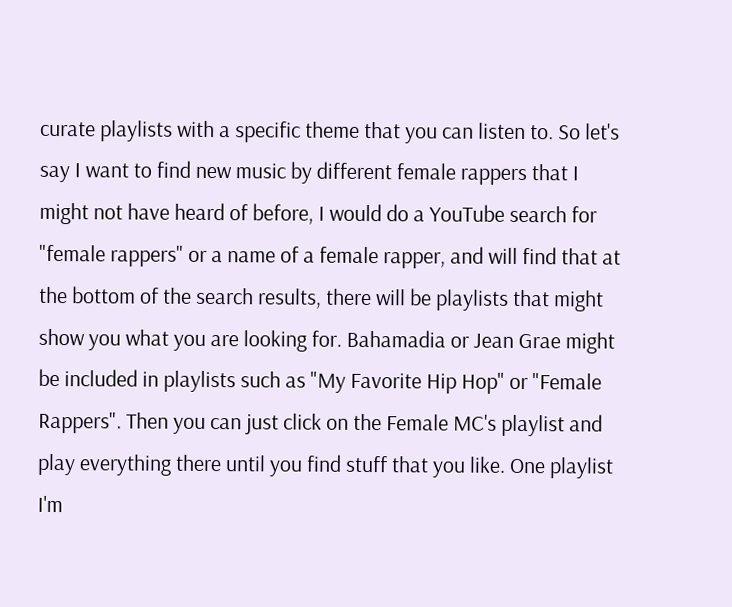curate playlists with a specific theme that you can listen to. So let's say I want to find new music by different female rappers that I might not have heard of before, I would do a YouTube search for "female rappers" or a name of a female rapper, and will find that at the bottom of the search results, there will be playlists that might show you what you are looking for. Bahamadia or Jean Grae might be included in playlists such as "My Favorite Hip Hop" or "Female Rappers". Then you can just click on the Female MC's playlist and play everything there until you find stuff that you like. One playlist I'm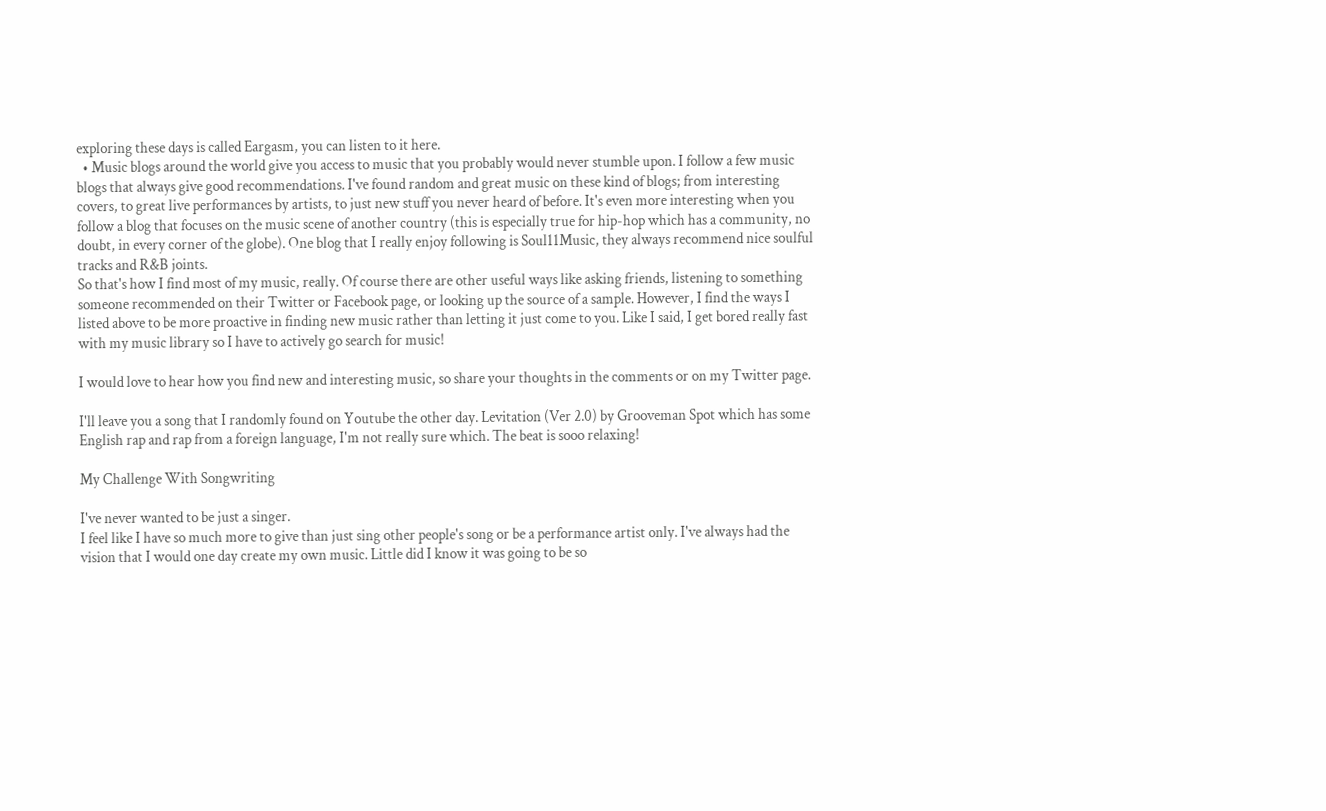exploring these days is called Eargasm, you can listen to it here.
  • Music blogs around the world give you access to music that you probably would never stumble upon. I follow a few music blogs that always give good recommendations. I've found random and great music on these kind of blogs; from interesting covers, to great live performances by artists, to just new stuff you never heard of before. It's even more interesting when you follow a blog that focuses on the music scene of another country (this is especially true for hip-hop which has a community, no doubt, in every corner of the globe). One blog that I really enjoy following is Soul11Music, they always recommend nice soulful tracks and R&B joints.
So that's how I find most of my music, really. Of course there are other useful ways like asking friends, listening to something someone recommended on their Twitter or Facebook page, or looking up the source of a sample. However, I find the ways I listed above to be more proactive in finding new music rather than letting it just come to you. Like I said, I get bored really fast with my music library so I have to actively go search for music!

I would love to hear how you find new and interesting music, so share your thoughts in the comments or on my Twitter page.

I'll leave you a song that I randomly found on Youtube the other day. Levitation (Ver 2.0) by Grooveman Spot which has some English rap and rap from a foreign language, I'm not really sure which. The beat is sooo relaxing!

My Challenge With Songwriting

I've never wanted to be just a singer.
I feel like I have so much more to give than just sing other people's song or be a performance artist only. I've always had the vision that I would one day create my own music. Little did I know it was going to be so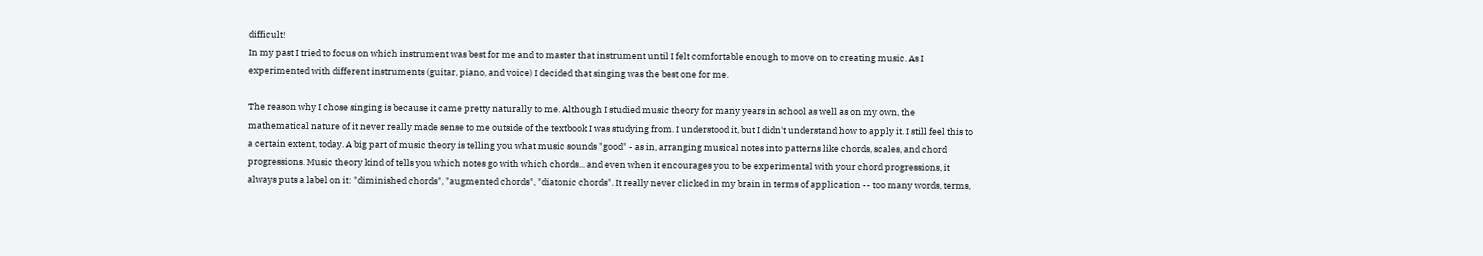difficult!
In my past I tried to focus on which instrument was best for me and to master that instrument until I felt comfortable enough to move on to creating music. As I experimented with different instruments (guitar, piano, and voice) I decided that singing was the best one for me.

The reason why I chose singing is because it came pretty naturally to me. Although I studied music theory for many years in school as well as on my own, the mathematical nature of it never really made sense to me outside of the textbook I was studying from. I understood it, but I didn't understand how to apply it. I still feel this to a certain extent, today. A big part of music theory is telling you what music sounds "good" - as in, arranging musical notes into patterns like chords, scales, and chord progressions. Music theory kind of tells you which notes go with which chords... and even when it encourages you to be experimental with your chord progressions, it always puts a label on it: "diminished chords", "augmented chords", "diatonic chords". It really never clicked in my brain in terms of application -- too many words, terms,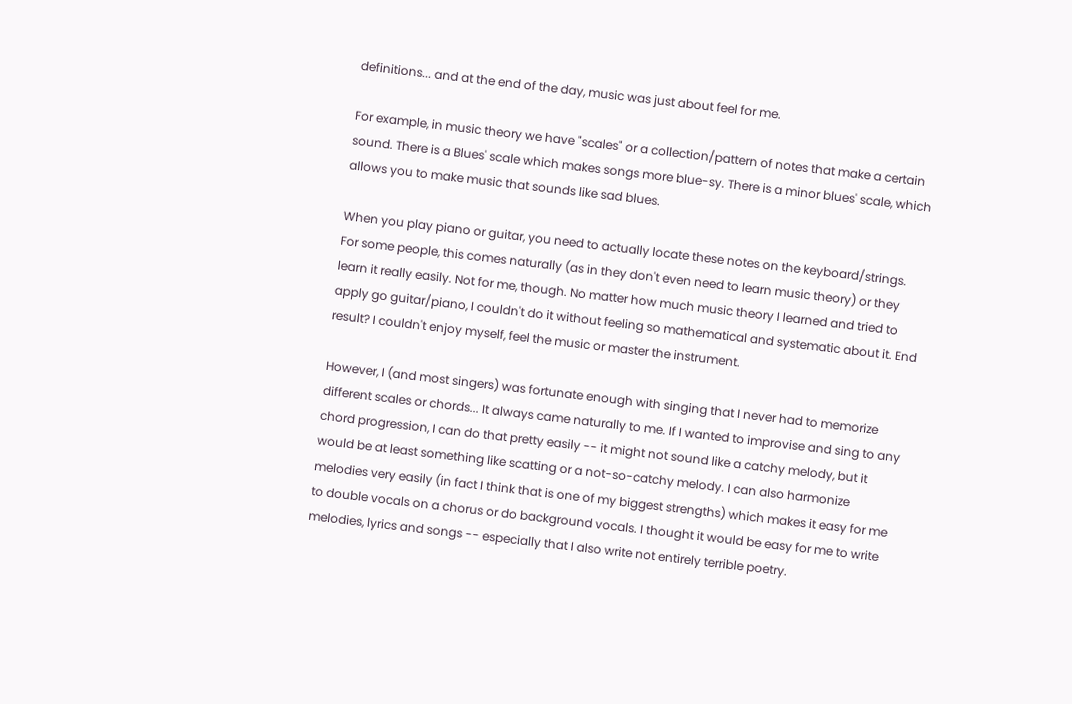definitions... and at the end of the day, music was just about feel for me.

For example, in music theory we have "scales" or a collection/pattern of notes that make a certain sound. There is a Blues' scale which makes songs more blue-sy. There is a minor blues' scale, which allows you to make music that sounds like sad blues.

When you play piano or guitar, you need to actually locate these notes on the keyboard/strings. For some people, this comes naturally (as in they don't even need to learn music theory) or they learn it really easily. Not for me, though. No matter how much music theory I learned and tried to apply go guitar/piano, I couldn't do it without feeling so mathematical and systematic about it. End result? I couldn't enjoy myself, feel the music or master the instrument.

However, I (and most singers) was fortunate enough with singing that I never had to memorize different scales or chords... It always came naturally to me. If I wanted to improvise and sing to any chord progression, I can do that pretty easily -- it might not sound like a catchy melody, but it would be at least something like scatting or a not-so-catchy melody. I can also harmonize melodies very easily (in fact I think that is one of my biggest strengths) which makes it easy for me to double vocals on a chorus or do background vocals. I thought it would be easy for me to write melodies, lyrics and songs -- especially that I also write not entirely terrible poetry.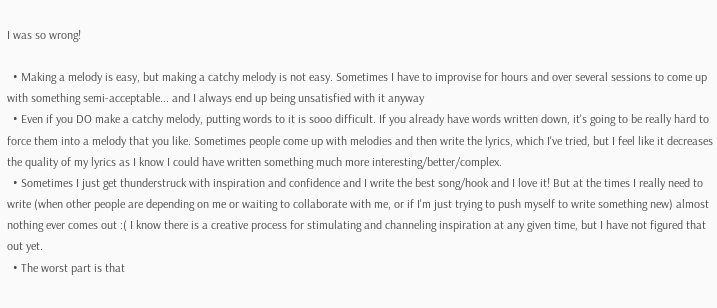I was so wrong!

  • Making a melody is easy, but making a catchy melody is not easy. Sometimes I have to improvise for hours and over several sessions to come up with something semi-acceptable... and I always end up being unsatisfied with it anyway
  • Even if you DO make a catchy melody, putting words to it is sooo difficult. If you already have words written down, it's going to be really hard to force them into a melody that you like. Sometimes people come up with melodies and then write the lyrics, which I've tried, but I feel like it decreases the quality of my lyrics as I know I could have written something much more interesting/better/complex.
  • Sometimes I just get thunderstruck with inspiration and confidence and I write the best song/hook and I love it! But at the times I really need to write (when other people are depending on me or waiting to collaborate with me, or if I'm just trying to push myself to write something new) almost nothing ever comes out :( I know there is a creative process for stimulating and channeling inspiration at any given time, but I have not figured that out yet.
  • The worst part is that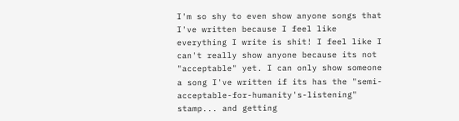I'm so shy to even show anyone songs that I've written because I feel like everything I write is shit! I feel like I can't really show anyone because its not "acceptable" yet. I can only show someone a song I've written if its has the "semi-acceptable-for-humanity's-listening" stamp... and getting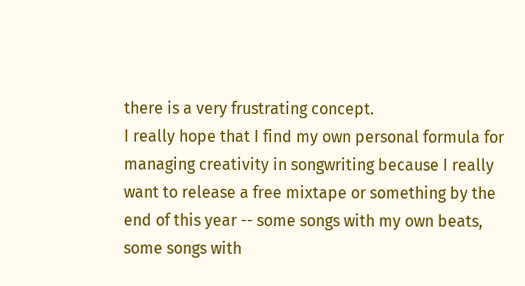there is a very frustrating concept.
I really hope that I find my own personal formula for managing creativity in songwriting because I really want to release a free mixtape or something by the end of this year -- some songs with my own beats, some songs with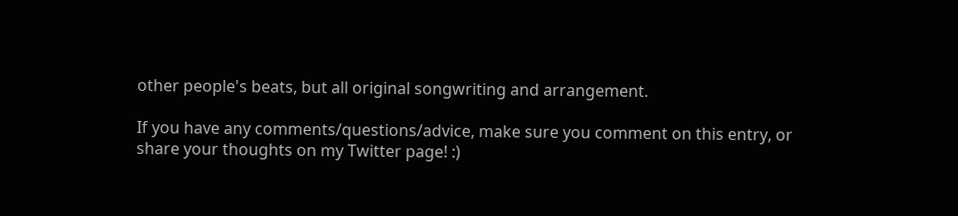other people's beats, but all original songwriting and arrangement.

If you have any comments/questions/advice, make sure you comment on this entry, or share your thoughts on my Twitter page! :)